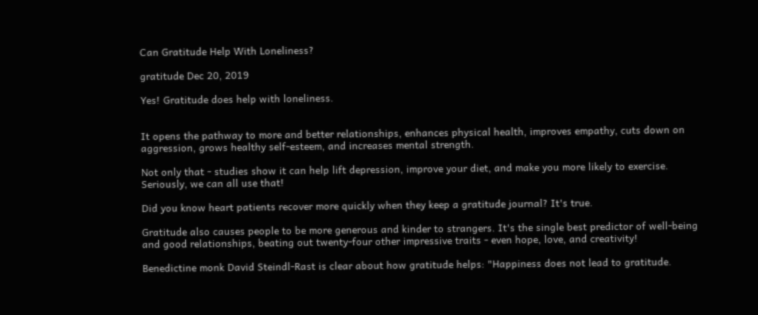Can Gratitude Help With Loneliness?

gratitude Dec 20, 2019

Yes! Gratitude does help with loneliness.


It opens the pathway to more and better relationships, enhances physical health, improves empathy, cuts down on aggression, grows healthy self-esteem, and increases mental strength.

Not only that - studies show it can help lift depression, improve your diet, and make you more likely to exercise. Seriously, we can all use that!

Did you know heart patients recover more quickly when they keep a gratitude journal? It's true.

Gratitude also causes people to be more generous and kinder to strangers. It's the single best predictor of well-being and good relationships, beating out twenty-four other impressive traits - even hope, love, and creativity!

Benedictine monk David Steindl-Rast is clear about how gratitude helps: "Happiness does not lead to gratitude.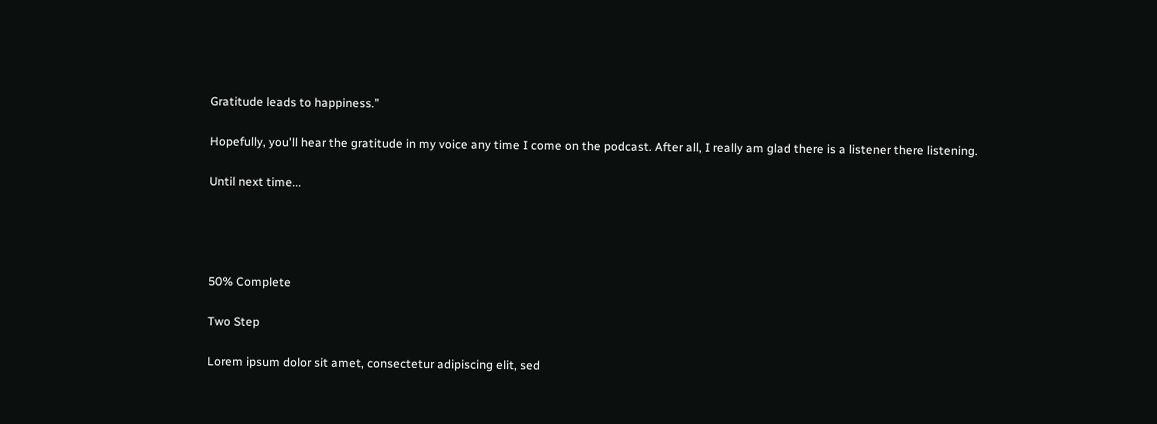Gratitude leads to happiness.”

Hopefully, you'll hear the gratitude in my voice any time I come on the podcast. After all, I really am glad there is a listener there listening.

Until next time...




50% Complete

Two Step

Lorem ipsum dolor sit amet, consectetur adipiscing elit, sed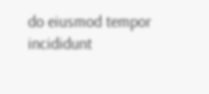do eiusmod tempor incididunt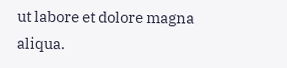ut labore et dolore magna aliqua.